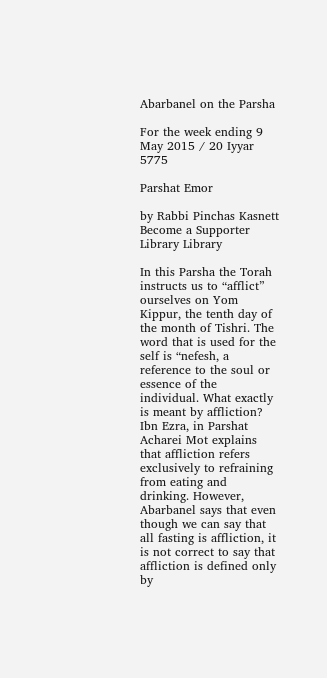Abarbanel on the Parsha

For the week ending 9 May 2015 / 20 Iyyar 5775

Parshat Emor

by Rabbi Pinchas Kasnett
Become a Supporter Library Library

In this Parsha the Torah instructs us to “afflict” ourselves on Yom Kippur, the tenth day of the month of Tishri. The word that is used for the self is “nefesh, a reference to the soul or essence of the individual. What exactly is meant by affliction? Ibn Ezra, in Parshat Acharei Mot explains that affliction refers exclusively to refraining from eating and drinking. However, Abarbanel says that even though we can say that all fasting is affliction, it is not correct to say that affliction is defined only by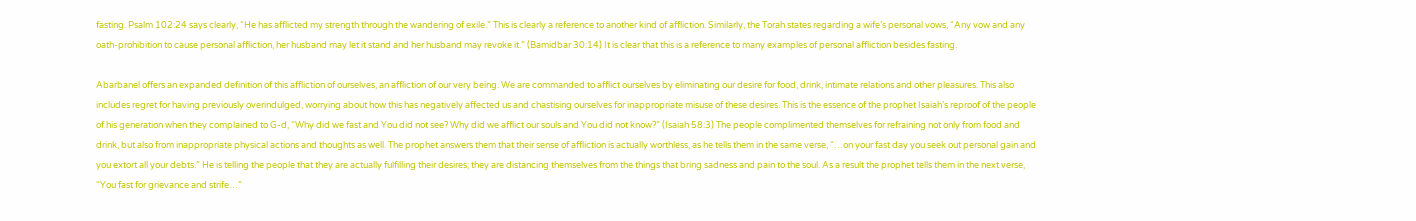fasting. Psalm 102:24 says clearly, “He has afflicted my strength through the wandering of exile.” This is clearly a reference to another kind of affliction. Similarly, the Torah states regarding a wife’s personal vows, “Any vow and any oath-prohibition to cause personal affliction, her husband may let it stand and her husband may revoke it.” (Bamidbar 30:14) It is clear that this is a reference to many examples of personal affliction besides fasting.

Abarbanel offers an expanded definition of this affliction of ourselves, an affliction of our very being. We are commanded to afflict ourselves by eliminating our desire for food, drink, intimate relations and other pleasures. This also includes regret for having previously overindulged, worrying about how this has negatively affected us and chastising ourselves for inappropriate misuse of these desires. This is the essence of the prophet Isaiah’s reproof of the people of his generation when they complained to G-d, “Why did we fast and You did not see? Why did we afflict our souls and You did not know?” (Isaiah 58:3) The people complimented themselves for refraining not only from food and drink, but also from inappropriate physical actions and thoughts as well. The prophet answers them that their sense of affliction is actually worthless, as he tells them in the same verse, “…on your fast day you seek out personal gain and you extort all your debts.” He is telling the people that they are actually fulfilling their desires; they are distancing themselves from the things that bring sadness and pain to the soul. As a result the prophet tells them in the next verse, “You fast for grievance and strife…”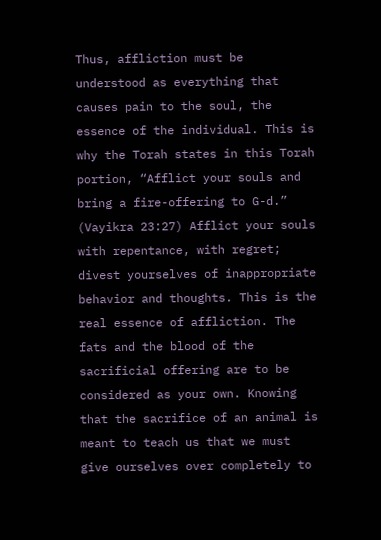Thus, affliction must be understood as everything that causes pain to the soul, the essence of the individual. This is why the Torah states in this Torah portion, “Afflict your souls and bring a fire-offering to G-d.” (Vayikra 23:27) Afflict your souls with repentance, with regret; divest yourselves of inappropriate behavior and thoughts. This is the real essence of affliction. The fats and the blood of the sacrificial offering are to be considered as your own. Knowing that the sacrifice of an animal is meant to teach us that we must give ourselves over completely to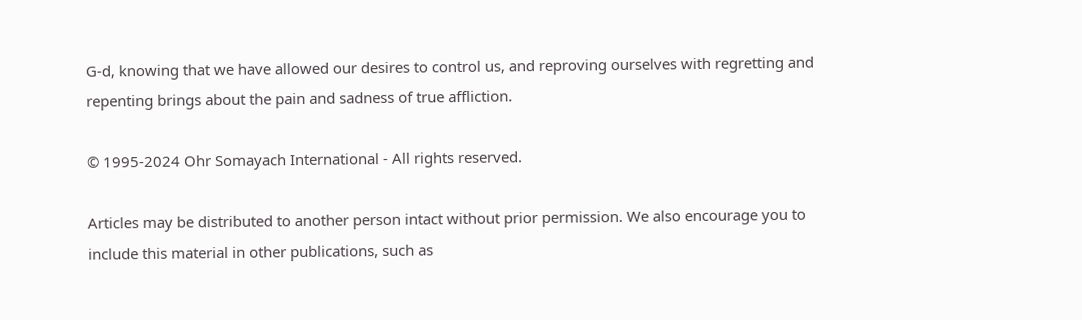G-d, knowing that we have allowed our desires to control us, and reproving ourselves with regretting and repenting brings about the pain and sadness of true affliction.

© 1995-2024 Ohr Somayach International - All rights reserved.

Articles may be distributed to another person intact without prior permission. We also encourage you to include this material in other publications, such as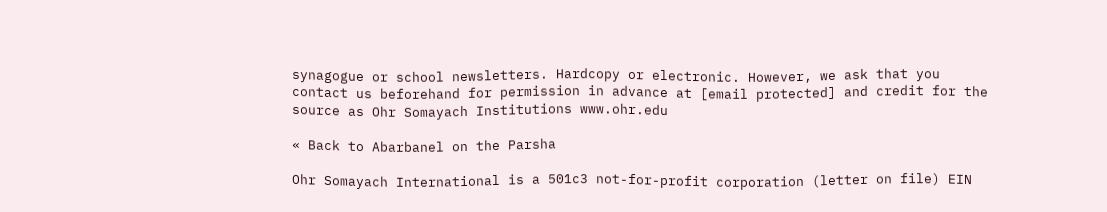synagogue or school newsletters. Hardcopy or electronic. However, we ask that you contact us beforehand for permission in advance at [email protected] and credit for the source as Ohr Somayach Institutions www.ohr.edu

« Back to Abarbanel on the Parsha

Ohr Somayach International is a 501c3 not-for-profit corporation (letter on file) EIN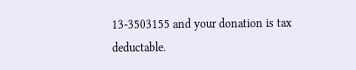13-3503155 and your donation is tax deductable.